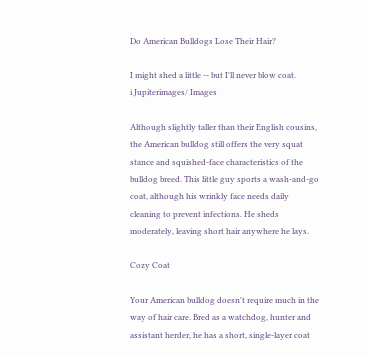Do American Bulldogs Lose Their Hair?

I might shed a little -- but I'll never blow coat.
i Jupiterimages/ Images

Although slightly taller than their English cousins, the American bulldog still offers the very squat stance and squished-face characteristics of the bulldog breed. This little guy sports a wash-and-go coat, although his wrinkly face needs daily cleaning to prevent infections. He sheds moderately, leaving short hair anywhere he lays.

Cozy Coat

Your American bulldog doesn't require much in the way of hair care. Bred as a watchdog, hunter and assistant herder, he has a short, single-layer coat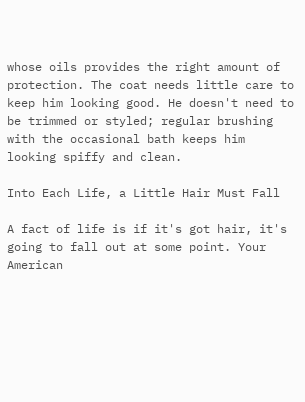whose oils provides the right amount of protection. The coat needs little care to keep him looking good. He doesn't need to be trimmed or styled; regular brushing with the occasional bath keeps him looking spiffy and clean.

Into Each Life, a Little Hair Must Fall

A fact of life is if it's got hair, it's going to fall out at some point. Your American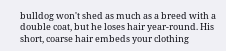bulldog won't shed as much as a breed with a double coat, but he loses hair year-round. His short, coarse hair embeds your clothing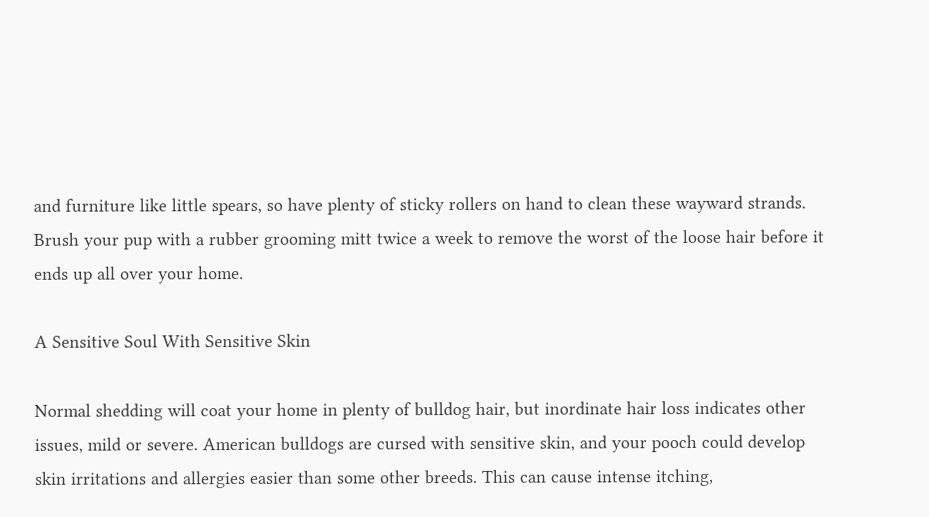and furniture like little spears, so have plenty of sticky rollers on hand to clean these wayward strands. Brush your pup with a rubber grooming mitt twice a week to remove the worst of the loose hair before it ends up all over your home.

A Sensitive Soul With Sensitive Skin

Normal shedding will coat your home in plenty of bulldog hair, but inordinate hair loss indicates other issues, mild or severe. American bulldogs are cursed with sensitive skin, and your pooch could develop skin irritations and allergies easier than some other breeds. This can cause intense itching,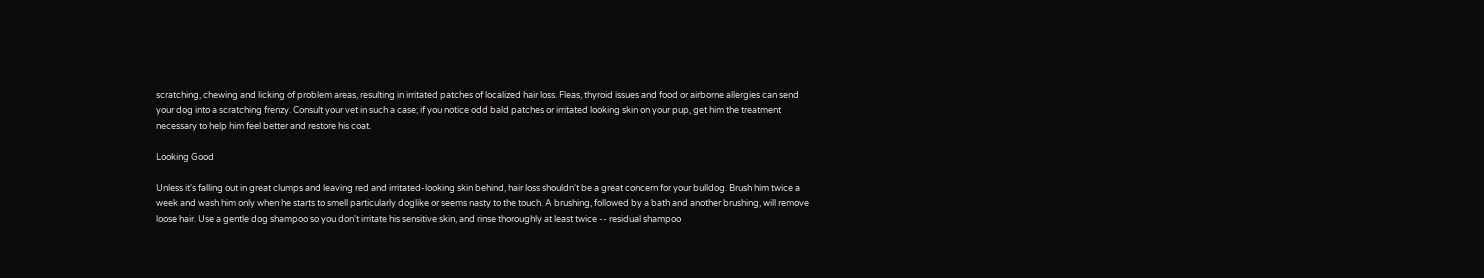scratching, chewing and licking of problem areas, resulting in irritated patches of localized hair loss. Fleas, thyroid issues and food or airborne allergies can send your dog into a scratching frenzy. Consult your vet in such a case; if you notice odd bald patches or irritated looking skin on your pup, get him the treatment necessary to help him feel better and restore his coat.

Looking Good

Unless it's falling out in great clumps and leaving red and irritated-looking skin behind, hair loss shouldn't be a great concern for your bulldog. Brush him twice a week and wash him only when he starts to smell particularly doglike or seems nasty to the touch. A brushing, followed by a bath and another brushing, will remove loose hair. Use a gentle dog shampoo so you don't irritate his sensitive skin, and rinse thoroughly at least twice -- residual shampoo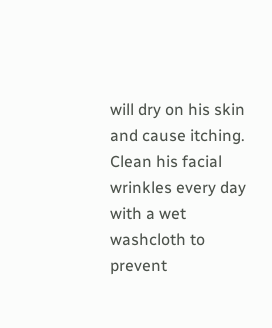will dry on his skin and cause itching. Clean his facial wrinkles every day with a wet washcloth to prevent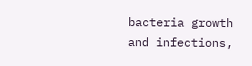bacteria growth and infections,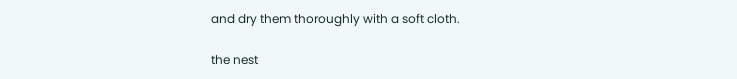and dry them thoroughly with a soft cloth.

the nest